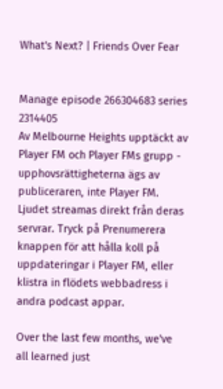What's Next? | Friends Over Fear


Manage episode 266304683 series 2314405
Av Melbourne Heights upptäckt av Player FM och Player FMs grupp - upphovsrättigheterna ägs av publiceraren, inte Player FM. Ljudet streamas direkt från deras servrar. Tryck på Prenumerera knappen för att hålla koll på uppdateringar i Player FM, eller klistra in flödets webbadress i andra podcast appar.

Over the last few months, we've all learned just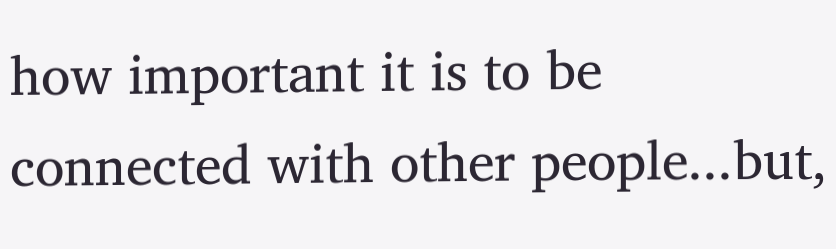how important it is to be connected with other people...but,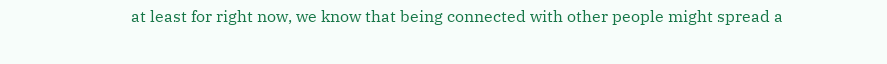at least for right now, we know that being connected with other people might spread a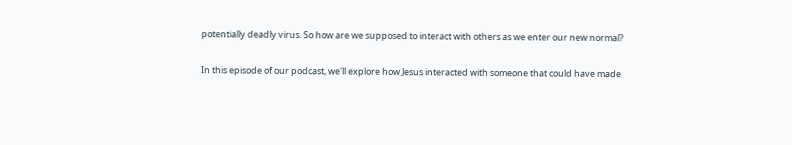potentially deadly virus. So how are we supposed to interact with others as we enter our new normal?

In this episode of our podcast, we'll explore how Jesus interacted with someone that could have made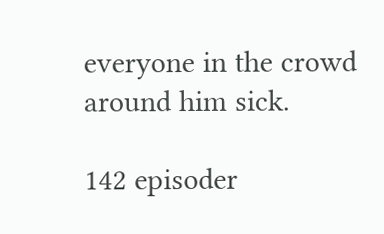everyone in the crowd around him sick.

142 episoder